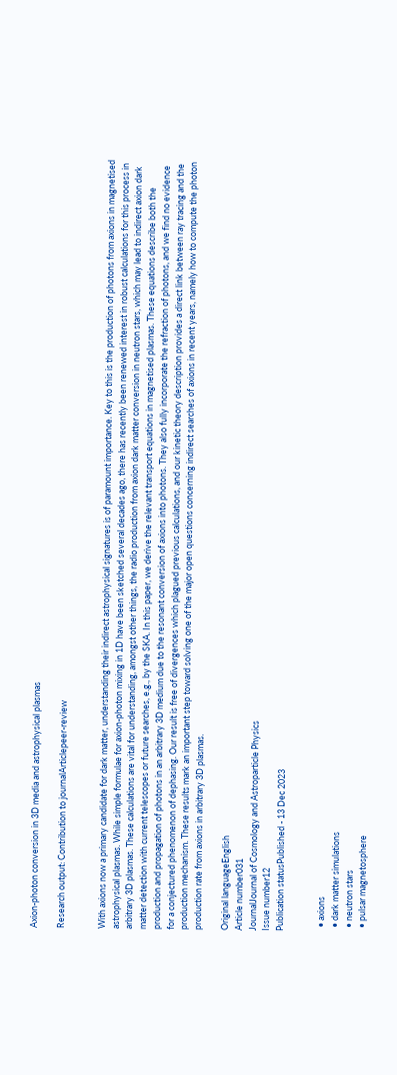Axion-photon conversion in 3D media and astrophysical plasmas

Research output: Contribution to journalArticlepeer-review


With axions now a primary candidate for dark matter, understanding their indirect astrophysical signatures is of paramount importance. Key to this is the production of photons from axions in magnetised astrophysical plasmas. While simple formulae for axion-photon mixing in 1D have been sketched several decades ago, there has recently been renewed interest in robust calculations for this process in arbitrary 3D plasmas. These calculations are vital for understanding, amongst other things, the radio production from axion dark matter conversion in neutron stars, which may lead to indirect axion dark matter detection with current telescopes or future searches, e.g., by the SKA. In this paper, we derive the relevant transport equations in magnetised plasmas. These equations describe both the production and propagation of photons in an arbitrary 3D medium due to the resonant conversion of axions into photons. They also fully incorporate the refraction of photons, and we find no evidence for a conjectured phenomenon of dephasing. Our result is free of divergences which plagued previous calculations, and our kinetic theory description provides a direct link between ray tracing and the production mechanism. These results mark an important step toward solving one of the major open questions concerning indirect searches of axions in recent years, namely how to compute the photon production rate from axions in arbitrary 3D plasmas.

Original languageEnglish
Article number031
JournalJournal of Cosmology and Astroparticle Physics
Issue number12
Publication statusPublished - 13 Dec 2023


  • axions
  • dark matter simulations
  • neutron stars
  • pulsar magnetosphere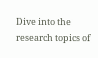Dive into the research topics of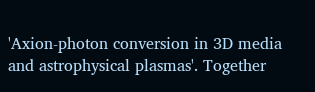'Axion-photon conversion in 3D media and astrophysical plasmas'. Together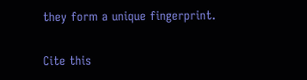they form a unique fingerprint.

Cite this